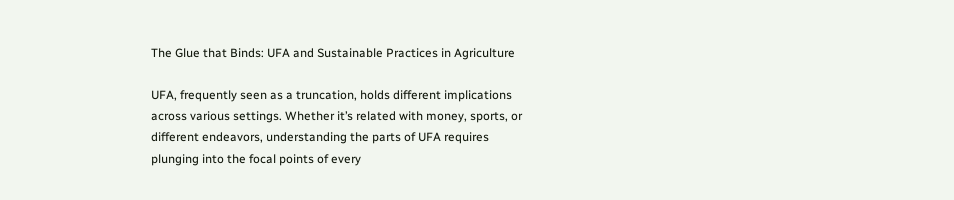The Glue that Binds: UFA and Sustainable Practices in Agriculture

UFA, frequently seen as a truncation, holds different implications across various settings. Whether it’s related with money, sports, or different endeavors, understanding the parts of UFA requires plunging into the focal points of every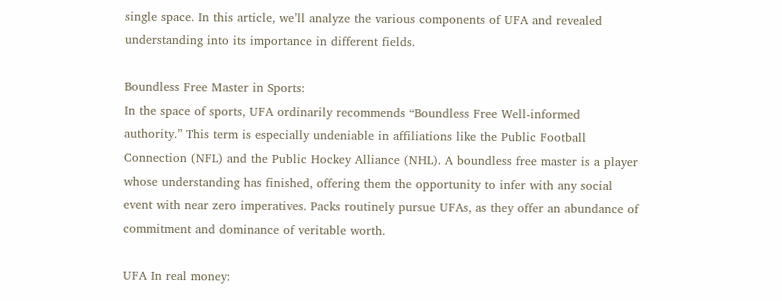single space. In this article, we’ll analyze the various components of UFA and revealed understanding into its importance in different fields.

Boundless Free Master in Sports:
In the space of sports, UFA ordinarily recommends “Boundless Free Well-informed authority.” This term is especially undeniable in affiliations like the Public Football Connection (NFL) and the Public Hockey Alliance (NHL). A boundless free master is a player whose understanding has finished, offering them the opportunity to infer with any social event with near zero imperatives. Packs routinely pursue UFAs, as they offer an abundance of commitment and dominance of veritable worth.

UFA In real money: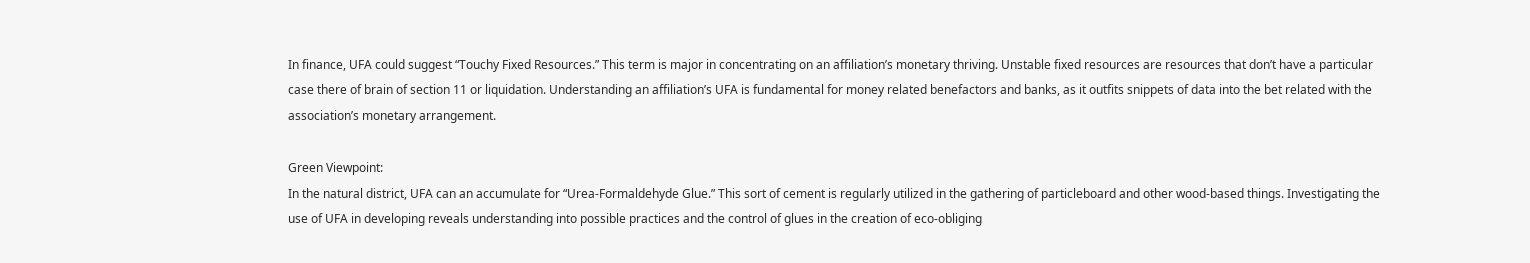In finance, UFA could suggest “Touchy Fixed Resources.” This term is major in concentrating on an affiliation’s monetary thriving. Unstable fixed resources are resources that don’t have a particular case there of brain of section 11 or liquidation. Understanding an affiliation’s UFA is fundamental for money related benefactors and banks, as it outfits snippets of data into the bet related with the association’s monetary arrangement.

Green Viewpoint:
In the natural district, UFA can an accumulate for “Urea-Formaldehyde Glue.” This sort of cement is regularly utilized in the gathering of particleboard and other wood-based things. Investigating the use of UFA in developing reveals understanding into possible practices and the control of glues in the creation of eco-obliging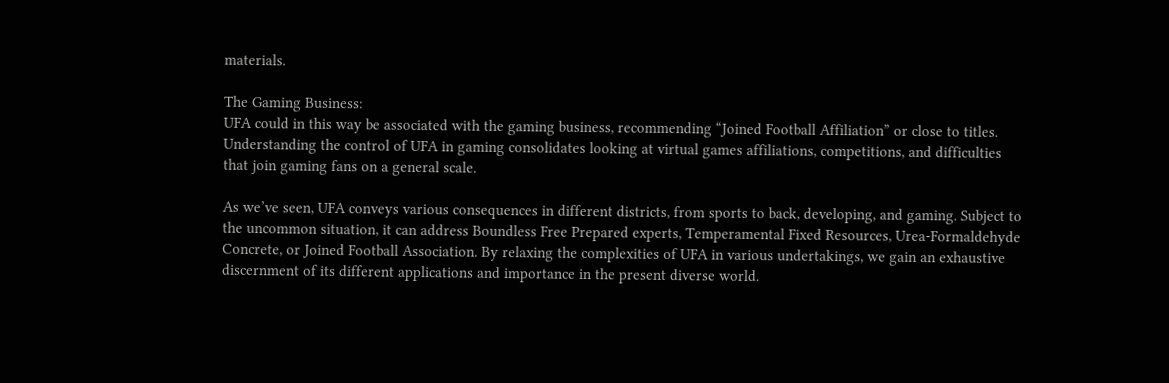materials.

The Gaming Business:
UFA could in this way be associated with the gaming business, recommending “Joined Football Affiliation” or close to titles. Understanding the control of UFA in gaming consolidates looking at virtual games affiliations, competitions, and difficulties that join gaming fans on a general scale.

As we’ve seen, UFA conveys various consequences in different districts, from sports to back, developing, and gaming. Subject to the uncommon situation, it can address Boundless Free Prepared experts, Temperamental Fixed Resources, Urea-Formaldehyde Concrete, or Joined Football Association. By relaxing the complexities of UFA in various undertakings, we gain an exhaustive discernment of its different applications and importance in the present diverse world.